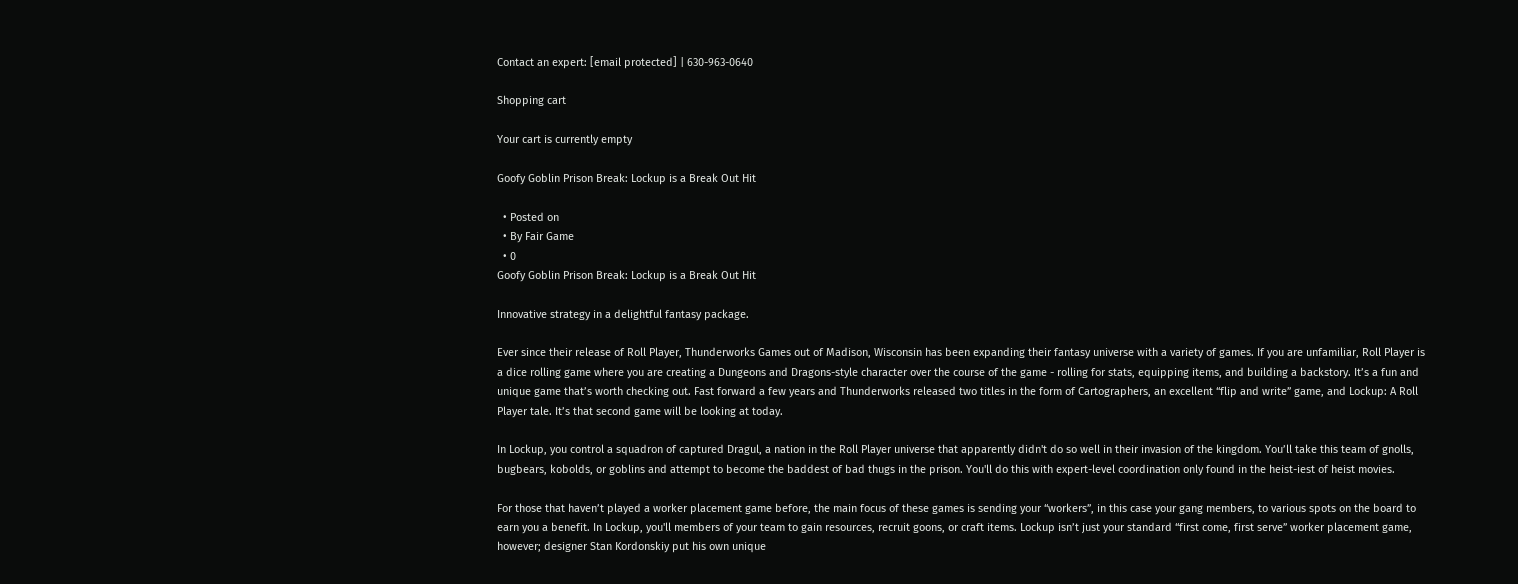Contact an expert: [email protected] | 630-963-0640

Shopping cart

Your cart is currently empty

Goofy Goblin Prison Break: Lockup is a Break Out Hit

  • Posted on
  • By Fair Game
  • 0
Goofy Goblin Prison Break: Lockup is a Break Out Hit

Innovative strategy in a delightful fantasy package.

Ever since their release of Roll Player, Thunderworks Games out of Madison, Wisconsin has been expanding their fantasy universe with a variety of games. If you are unfamiliar, Roll Player is a dice rolling game where you are creating a Dungeons and Dragons-style character over the course of the game - rolling for stats, equipping items, and building a backstory. It’s a fun and unique game that’s worth checking out. Fast forward a few years and Thunderworks released two titles in the form of Cartographers, an excellent “flip and write” game, and Lockup: A Roll Player tale. It’s that second game will be looking at today.

In Lockup, you control a squadron of captured Dragul, a nation in the Roll Player universe that apparently didn't do so well in their invasion of the kingdom. You’ll take this team of gnolls, bugbears, kobolds, or goblins and attempt to become the baddest of bad thugs in the prison. You'll do this with expert-level coordination only found in the heist-iest of heist movies.

For those that haven’t played a worker placement game before, the main focus of these games is sending your “workers”, in this case your gang members, to various spots on the board to earn you a benefit. In Lockup, you'll members of your team to gain resources, recruit goons, or craft items. Lockup isn’t just your standard “first come, first serve” worker placement game, however; designer Stan Kordonskiy put his own unique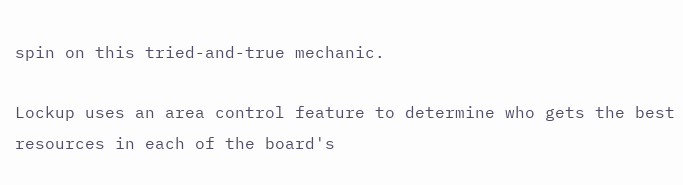spin on this tried-and-true mechanic.

Lockup uses an area control feature to determine who gets the best resources in each of the board's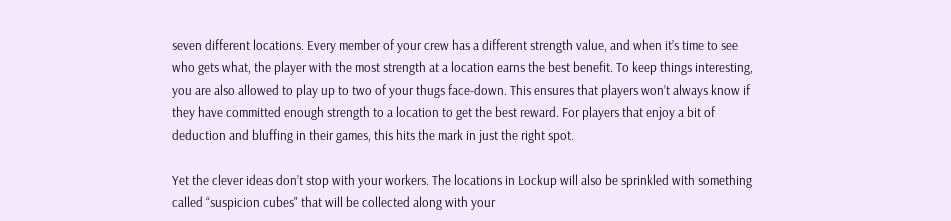seven different locations. Every member of your crew has a different strength value, and when it’s time to see who gets what, the player with the most strength at a location earns the best benefit. To keep things interesting, you are also allowed to play up to two of your thugs face-down. This ensures that players won’t always know if they have committed enough strength to a location to get the best reward. For players that enjoy a bit of deduction and bluffing in their games, this hits the mark in just the right spot.

Yet the clever ideas don’t stop with your workers. The locations in Lockup will also be sprinkled with something called “suspicion cubes" that will be collected along with your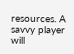resources. A savvy player will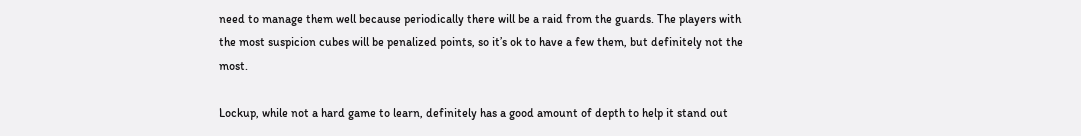need to manage them well because periodically there will be a raid from the guards. The players with the most suspicion cubes will be penalized points, so it’s ok to have a few them, but definitely not the most.

Lockup, while not a hard game to learn, definitely has a good amount of depth to help it stand out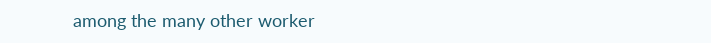among the many other worker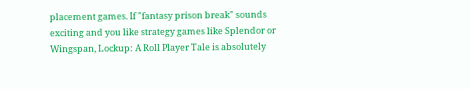placement games. If "fantasy prison break" sounds exciting and you like strategy games like Splendor or Wingspan, Lockup: A Roll Player Tale is absolutely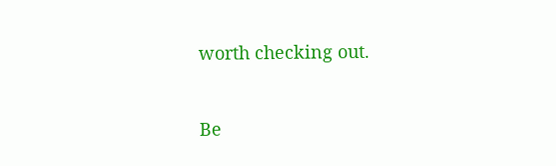worth checking out.


Be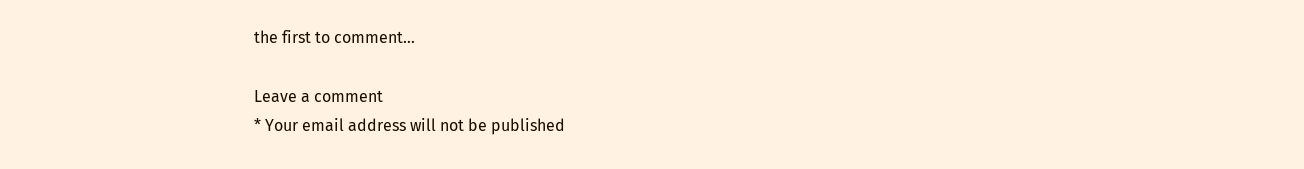the first to comment...

Leave a comment
* Your email address will not be published